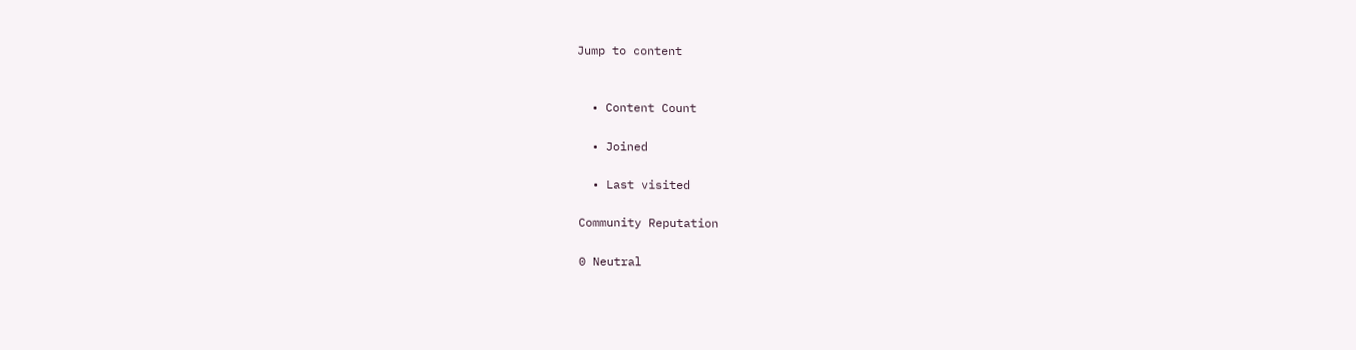Jump to content


  • Content Count

  • Joined

  • Last visited

Community Reputation

0 Neutral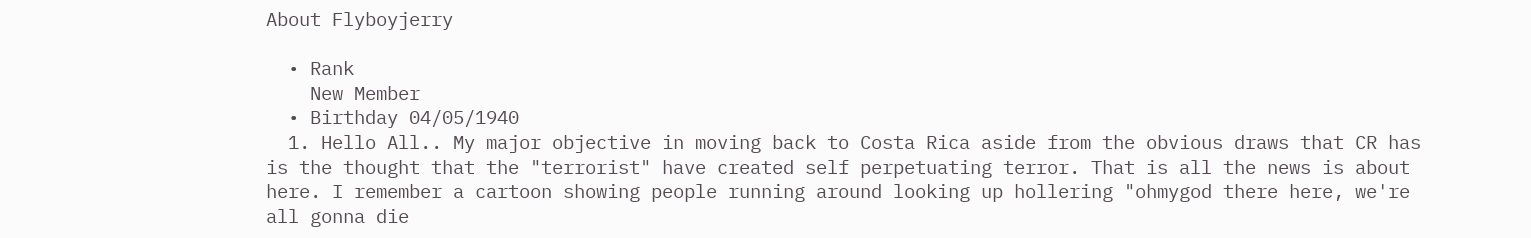About Flyboyjerry

  • Rank
    New Member
  • Birthday 04/05/1940
  1. Hello All.. My major objective in moving back to Costa Rica aside from the obvious draws that CR has is the thought that the "terrorist" have created self perpetuating terror. That is all the news is about here. I remember a cartoon showing people running around looking up hollering "ohmygod there here, we're all gonna die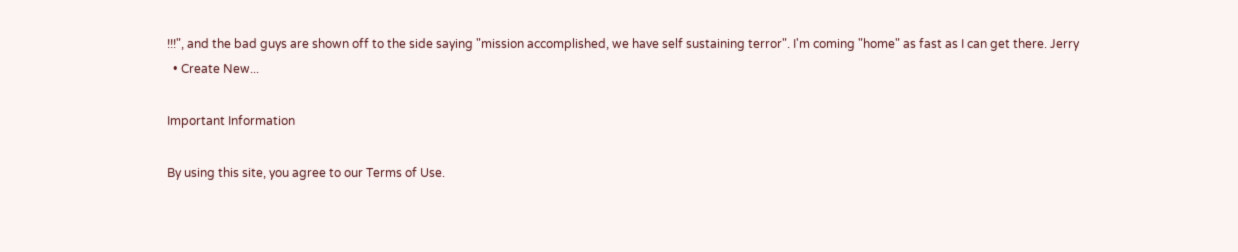!!!", and the bad guys are shown off to the side saying "mission accomplished, we have self sustaining terror". I'm coming "home" as fast as I can get there. Jerry
  • Create New...

Important Information

By using this site, you agree to our Terms of Use.